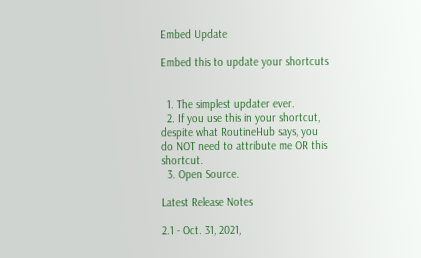Embed Update

Embed this to update your shortcuts


  1. The simplest updater ever.
  2. If you use this in your shortcut, despite what RoutineHub says, you do NOT need to attribute me OR this shortcut.
  3. Open Source.

Latest Release Notes

2.1 - Oct. 31, 2021,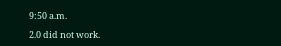9:50 a.m.

2.0 did not work.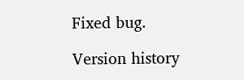Fixed bug.

Version history